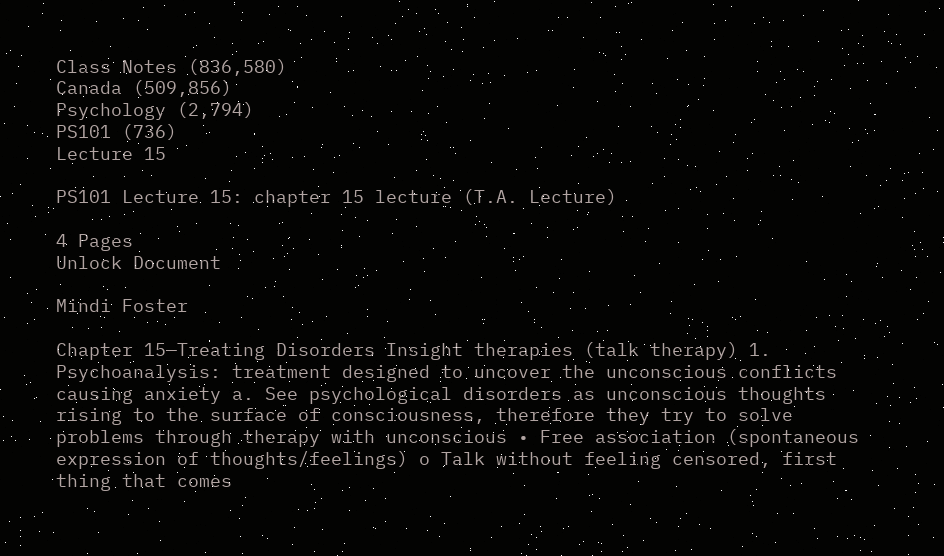Class Notes (836,580)
Canada (509,856)
Psychology (2,794)
PS101 (736)
Lecture 15

PS101 Lecture 15: chapter 15 lecture (T.A. Lecture)

4 Pages
Unlock Document

Mindi Foster

Chapter 15—Treating Disorders Insight therapies (talk therapy) 1. Psychoanalysis: treatment designed to uncover the unconscious conflicts causing anxiety a. See psychological disorders as unconscious thoughts rising to the surface of consciousness, therefore they try to solve problems through therapy with unconscious • Free association (spontaneous expression of thoughts/feelings) o Talk without feeling censored, first thing that comes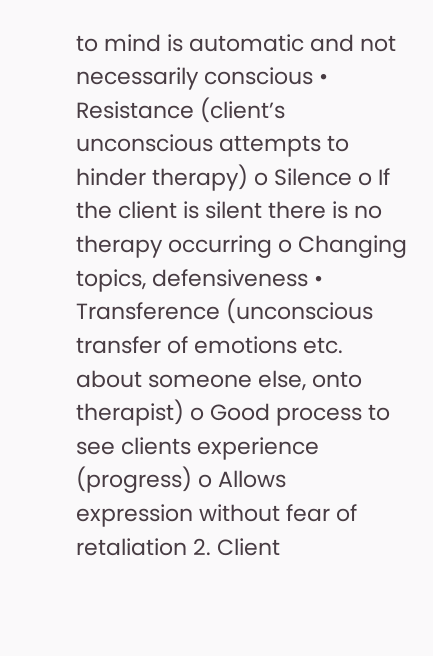to mind is automatic and not necessarily conscious • Resistance (client’s unconscious attempts to hinder therapy) o Silence o If the client is silent there is no therapy occurring o Changing topics, defensiveness • Transference (unconscious transfer of emotions etc. about someone else, onto therapist) o Good process to see clients experience (progress) o Allows expression without fear of retaliation 2. Client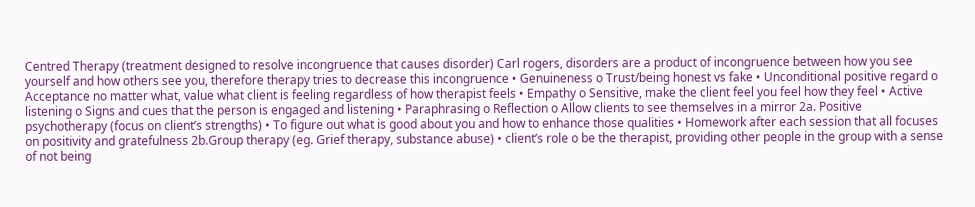Centred Therapy (treatment designed to resolve incongruence that causes disorder) Carl rogers, disorders are a product of incongruence between how you see yourself and how others see you, therefore therapy tries to decrease this incongruence • Genuineness o Trust/being honest vs fake • Unconditional positive regard o Acceptance no matter what, value what client is feeling regardless of how therapist feels • Empathy o Sensitive, make the client feel you feel how they feel • Active listening o Signs and cues that the person is engaged and listening • Paraphrasing o Reflection o Allow clients to see themselves in a mirror 2a. Positive psychotherapy (focus on client’s strengths) • To figure out what is good about you and how to enhance those qualities • Homework after each session that all focuses on positivity and gratefulness 2b.Group therapy (eg. Grief therapy, substance abuse) • client’s role o be the therapist, providing other people in the group with a sense of not being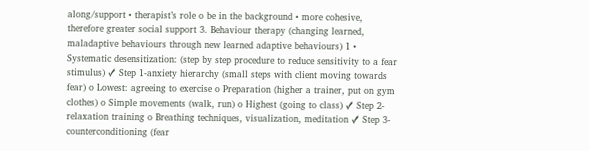along/support • therapist’s role o be in the background • more cohesive, therefore greater social support 3. Behaviour therapy (changing learned, maladaptive behaviours through new learned adaptive behaviours) 1 • Systematic desensitization: (step by step procedure to reduce sensitivity to a fear stimulus) ✓ Step 1-anxiety hierarchy (small steps with client moving towards fear) o Lowest: agreeing to exercise o Preparation (higher a trainer, put on gym clothes) o Simple movements (walk, run) o Highest (going to class) ✓ Step 2-relaxation training o Breathing techniques, visualization, meditation ✓ Step 3-counterconditioning (fear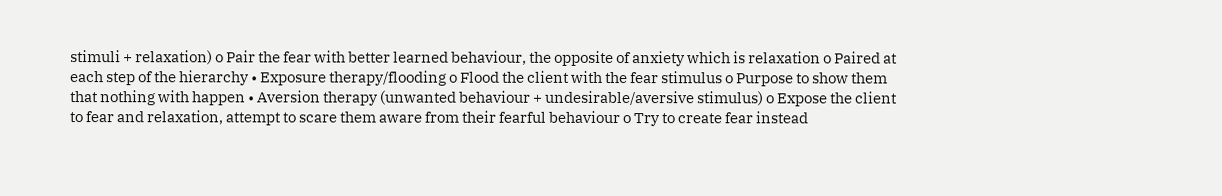stimuli + relaxation) o Pair the fear with better learned behaviour, the opposite of anxiety which is relaxation o Paired at each step of the hierarchy • Exposure therapy/flooding o Flood the client with the fear stimulus o Purpose to show them that nothing with happen • Aversion therapy (unwanted behaviour + undesirable/aversive stimulus) o Expose the client to fear and relaxation, attempt to scare them aware from their fearful behaviour o Try to create fear instead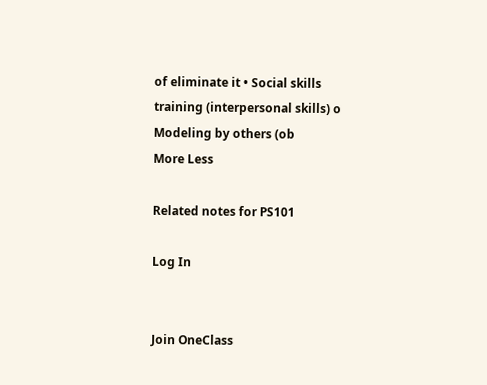of eliminate it • Social skills training (interpersonal skills) o Modeling by others (ob
More Less

Related notes for PS101

Log In


Join OneClass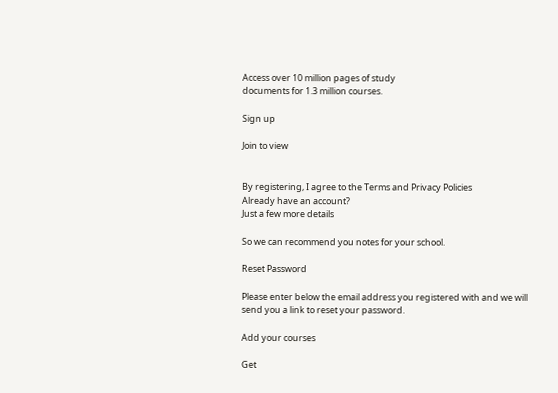Access over 10 million pages of study
documents for 1.3 million courses.

Sign up

Join to view


By registering, I agree to the Terms and Privacy Policies
Already have an account?
Just a few more details

So we can recommend you notes for your school.

Reset Password

Please enter below the email address you registered with and we will send you a link to reset your password.

Add your courses

Get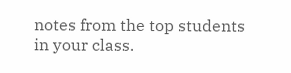notes from the top students in your class.